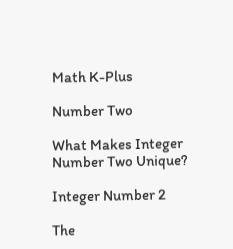Math K-Plus

Number Two

What Makes Integer Number Two Unique?

Integer Number 2

The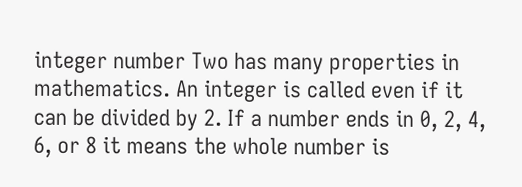integer number Two has many properties in mathematics. An integer is called even if it can be divided by 2. If a number ends in 0, 2, 4, 6, or 8 it means the whole number is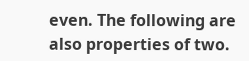even. The following are also properties of two.